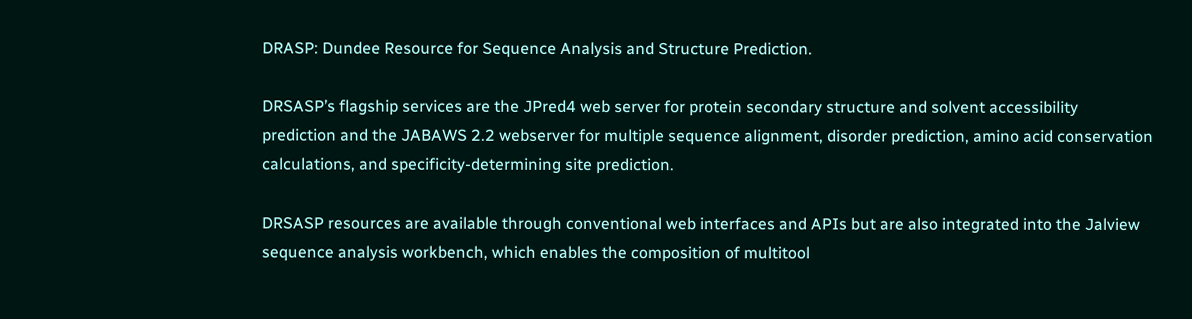DRASP: Dundee Resource for Sequence Analysis and Structure Prediction.

DRSASP’s flagship services are the JPred4 web server for protein secondary structure and solvent accessibility prediction and the JABAWS 2.2 webserver for multiple sequence alignment, disorder prediction, amino acid conservation calculations, and specificity‐determining site prediction.

DRSASP resources are available through conventional web interfaces and APIs but are also integrated into the Jalview sequence analysis workbench, which enables the composition of multitool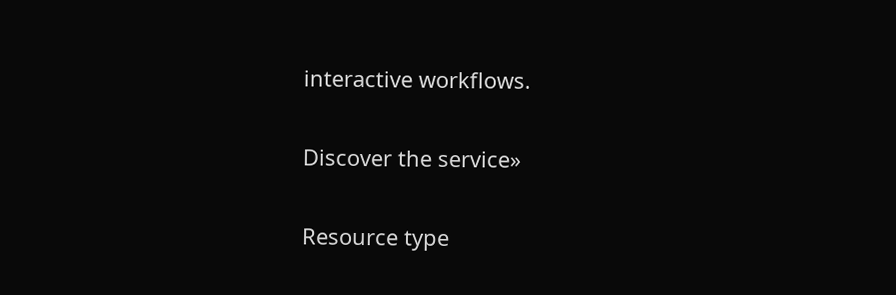interactive workflows.

Discover the service»

Resource type